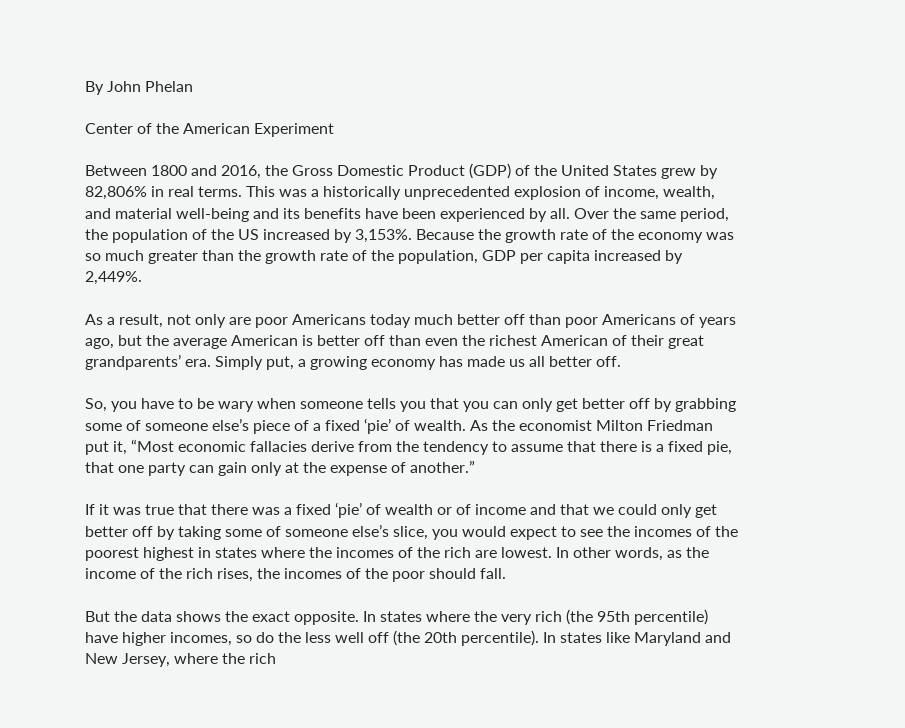By John Phelan

Center of the American Experiment

Between 1800 and 2016, the Gross Domestic Product (GDP) of the United States grew by 82,806% in real terms. This was a historically unprecedented explosion of income, wealth, and material well-being and its benefits have been experienced by all. Over the same period, the population of the US increased by 3,153%. Because the growth rate of the economy was so much greater than the growth rate of the population, GDP per capita increased by 2,449%.

As a result, not only are poor Americans today much better off than poor Americans of years ago, but the average American is better off than even the richest American of their great grandparents’ era. Simply put, a growing economy has made us all better off.

So, you have to be wary when someone tells you that you can only get better off by grabbing some of someone else’s piece of a fixed ‘pie’ of wealth. As the economist Milton Friedman put it, “Most economic fallacies derive from the tendency to assume that there is a fixed pie, that one party can gain only at the expense of another.”

If it was true that there was a fixed ‘pie’ of wealth or of income and that we could only get better off by taking some of someone else’s slice, you would expect to see the incomes of the poorest highest in states where the incomes of the rich are lowest. In other words, as the income of the rich rises, the incomes of the poor should fall.

But the data shows the exact opposite. In states where the very rich (the 95th percentile) have higher incomes, so do the less well off (the 20th percentile). In states like Maryland and New Jersey, where the rich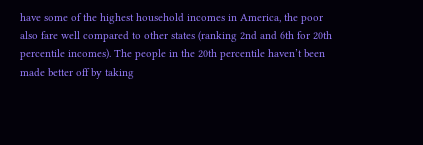have some of the highest household incomes in America, the poor also fare well compared to other states (ranking 2nd and 6th for 20th percentile incomes). The people in the 20th percentile haven’t been made better off by taking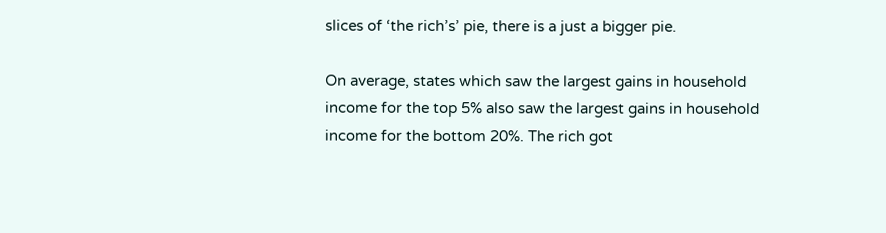slices of ‘the rich’s’ pie, there is a just a bigger pie.

On average, states which saw the largest gains in household income for the top 5% also saw the largest gains in household income for the bottom 20%. The rich got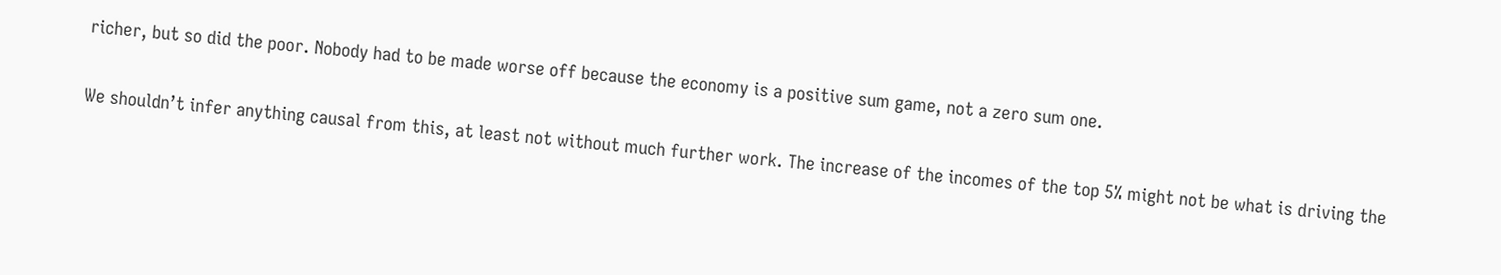richer, but so did the poor. Nobody had to be made worse off because the economy is a positive sum game, not a zero sum one.

We shouldn’t infer anything causal from this, at least not without much further work. The increase of the incomes of the top 5% might not be what is driving the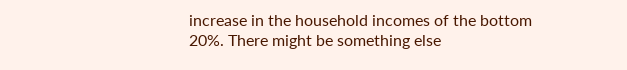increase in the household incomes of the bottom 20%. There might be something else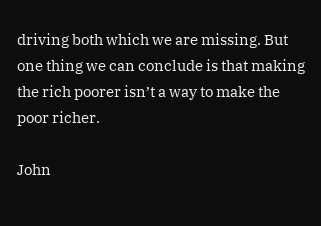driving both which we are missing. But one thing we can conclude is that making the rich poorer isn’t a way to make the poor richer.

John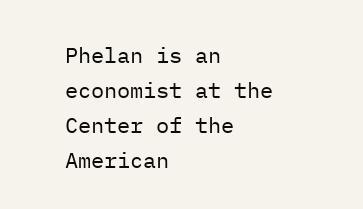Phelan is an economist at the Center of the American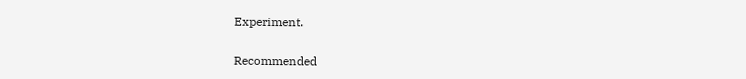Experiment.


Recommended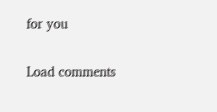for you

Load comments